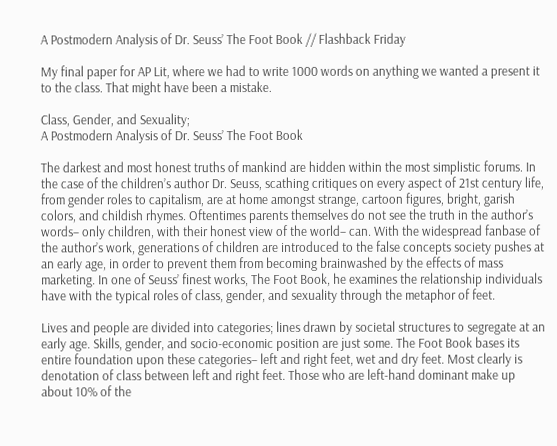A Postmodern Analysis of Dr. Seuss’ The Foot Book // Flashback Friday

My final paper for AP Lit, where we had to write 1000 words on anything we wanted a present it to the class. That might have been a mistake.

Class, Gender, and Sexuality;
A Postmodern Analysis of Dr. Seuss’ The Foot Book

The darkest and most honest truths of mankind are hidden within the most simplistic forums. In the case of the children’s author Dr. Seuss, scathing critiques on every aspect of 21st century life, from gender roles to capitalism, are at home amongst strange, cartoon figures, bright, garish colors, and childish rhymes. Oftentimes parents themselves do not see the truth in the author’s words– only children, with their honest view of the world– can. With the widespread fanbase of the author’s work, generations of children are introduced to the false concepts society pushes at an early age, in order to prevent them from becoming brainwashed by the effects of mass marketing. In one of Seuss’ finest works, The Foot Book, he examines the relationship individuals have with the typical roles of class, gender, and sexuality through the metaphor of feet.

Lives and people are divided into categories; lines drawn by societal structures to segregate at an early age. Skills, gender, and socio-economic position are just some. The Foot Book bases its entire foundation upon these categories– left and right feet, wet and dry feet. Most clearly is denotation of class between left and right feet. Those who are left-hand dominant make up about 10% of the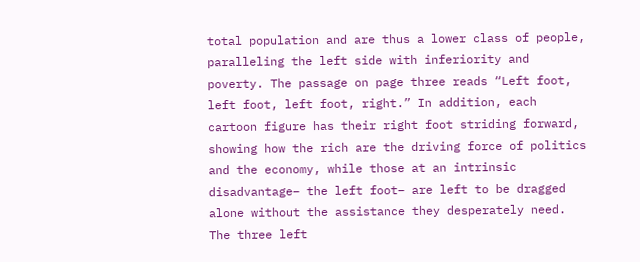total population and are thus a lower class of people, paralleling the left side with inferiority and poverty. The passage on page three reads “Left foot, left foot, left foot, right.” In addition, each cartoon figure has their right foot striding forward, showing how the rich are the driving force of politics and the economy, while those at an intrinsic disadvantage– the left foot– are left to be dragged alone without the assistance they desperately need. The three left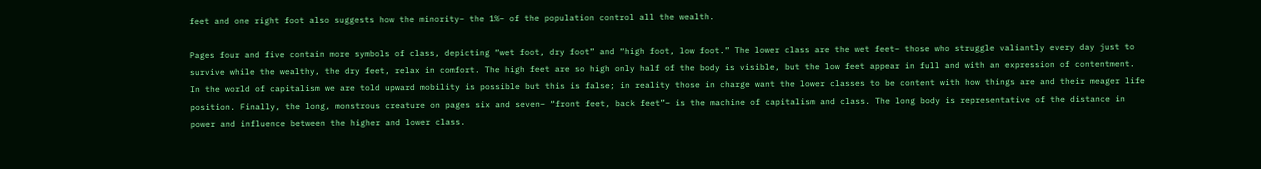feet and one right foot also suggests how the minority– the 1%– of the population control all the wealth.

Pages four and five contain more symbols of class, depicting “wet foot, dry foot” and “high foot, low foot.” The lower class are the wet feet– those who struggle valiantly every day just to survive while the wealthy, the dry feet, relax in comfort. The high feet are so high only half of the body is visible, but the low feet appear in full and with an expression of contentment. In the world of capitalism we are told upward mobility is possible but this is false; in reality those in charge want the lower classes to be content with how things are and their meager life position. Finally, the long, monstrous creature on pages six and seven– “front feet, back feet”– is the machine of capitalism and class. The long body is representative of the distance in power and influence between the higher and lower class.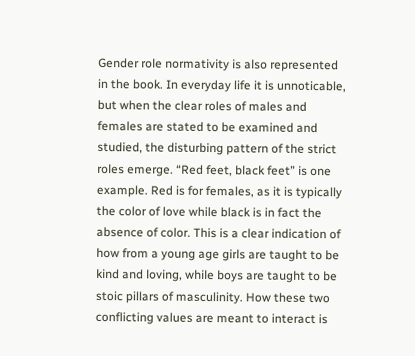Gender role normativity is also represented in the book. In everyday life it is unnoticable, but when the clear roles of males and females are stated to be examined and studied, the disturbing pattern of the strict roles emerge. “Red feet, black feet” is one example. Red is for females, as it is typically the color of love while black is in fact the absence of color. This is a clear indication of how from a young age girls are taught to be kind and loving, while boys are taught to be stoic pillars of masculinity. How these two conflicting values are meant to interact is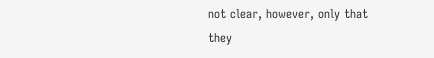not clear, however, only that they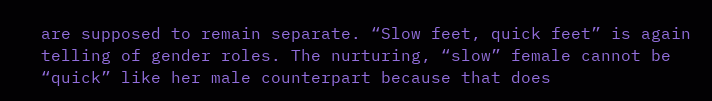are supposed to remain separate. “Slow feet, quick feet” is again telling of gender roles. The nurturing, “slow” female cannot be “quick” like her male counterpart because that does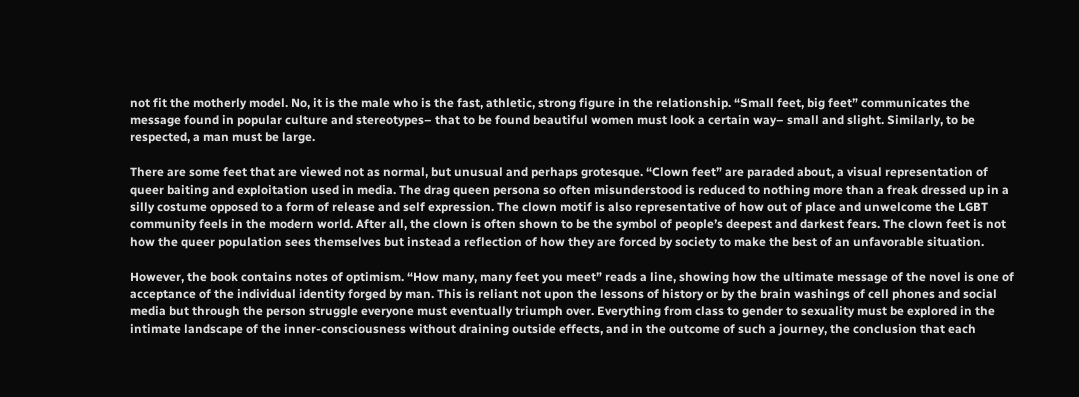not fit the motherly model. No, it is the male who is the fast, athletic, strong figure in the relationship. “Small feet, big feet” communicates the message found in popular culture and stereotypes– that to be found beautiful women must look a certain way– small and slight. Similarly, to be respected, a man must be large.

There are some feet that are viewed not as normal, but unusual and perhaps grotesque. “Clown feet” are paraded about, a visual representation of queer baiting and exploitation used in media. The drag queen persona so often misunderstood is reduced to nothing more than a freak dressed up in a silly costume opposed to a form of release and self expression. The clown motif is also representative of how out of place and unwelcome the LGBT community feels in the modern world. After all, the clown is often shown to be the symbol of people’s deepest and darkest fears. The clown feet is not how the queer population sees themselves but instead a reflection of how they are forced by society to make the best of an unfavorable situation.

However, the book contains notes of optimism. “How many, many feet you meet” reads a line, showing how the ultimate message of the novel is one of acceptance of the individual identity forged by man. This is reliant not upon the lessons of history or by the brain washings of cell phones and social media but through the person struggle everyone must eventually triumph over. Everything from class to gender to sexuality must be explored in the intimate landscape of the inner-consciousness without draining outside effects, and in the outcome of such a journey, the conclusion that each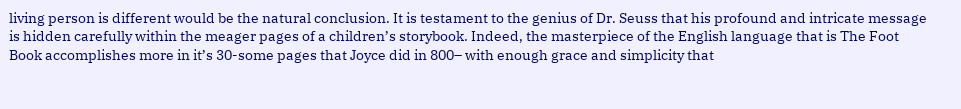living person is different would be the natural conclusion. It is testament to the genius of Dr. Seuss that his profound and intricate message is hidden carefully within the meager pages of a children’s storybook. Indeed, the masterpiece of the English language that is The Foot Book accomplishes more in it’s 30-some pages that Joyce did in 800– with enough grace and simplicity that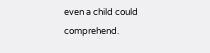even a child could comprehend.